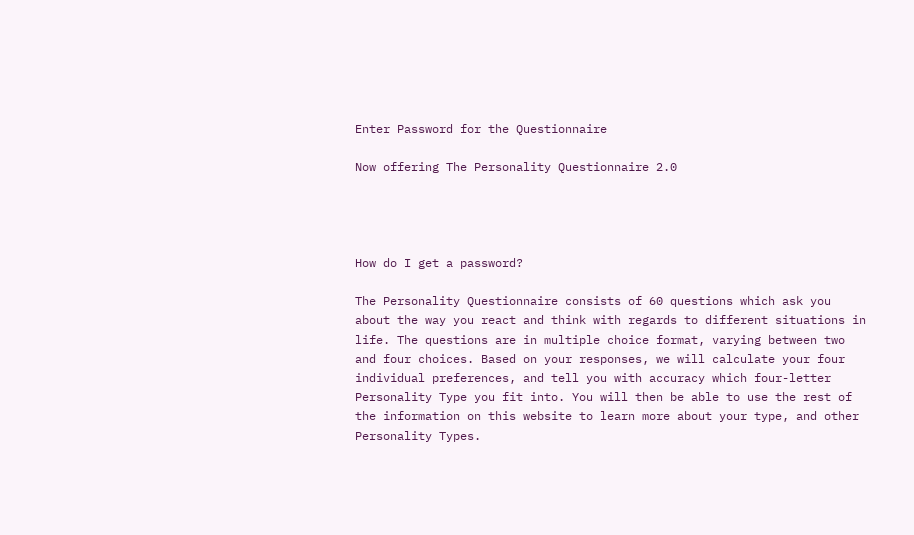Enter Password for the Questionnaire

Now offering The Personality Questionnaire 2.0




How do I get a password?

The Personality Questionnaire consists of 60 questions which ask you about the way you react and think with regards to different situations in life. The questions are in multiple choice format, varying between two and four choices. Based on your responses, we will calculate your four individual preferences, and tell you with accuracy which four-letter Personality Type you fit into. You will then be able to use the rest of the information on this website to learn more about your type, and other Personality Types.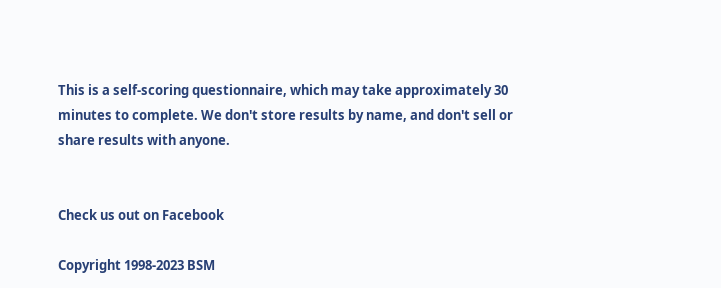This is a self-scoring questionnaire, which may take approximately 30 minutes to complete. We don't store results by name, and don't sell or share results with anyone.


Check us out on Facebook

Copyright 1998-2023 BSM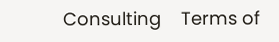Consulting    Terms of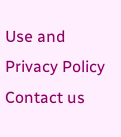Use and Privacy Policy   Contact us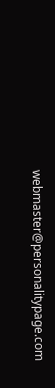webmaster@personalitypage.com